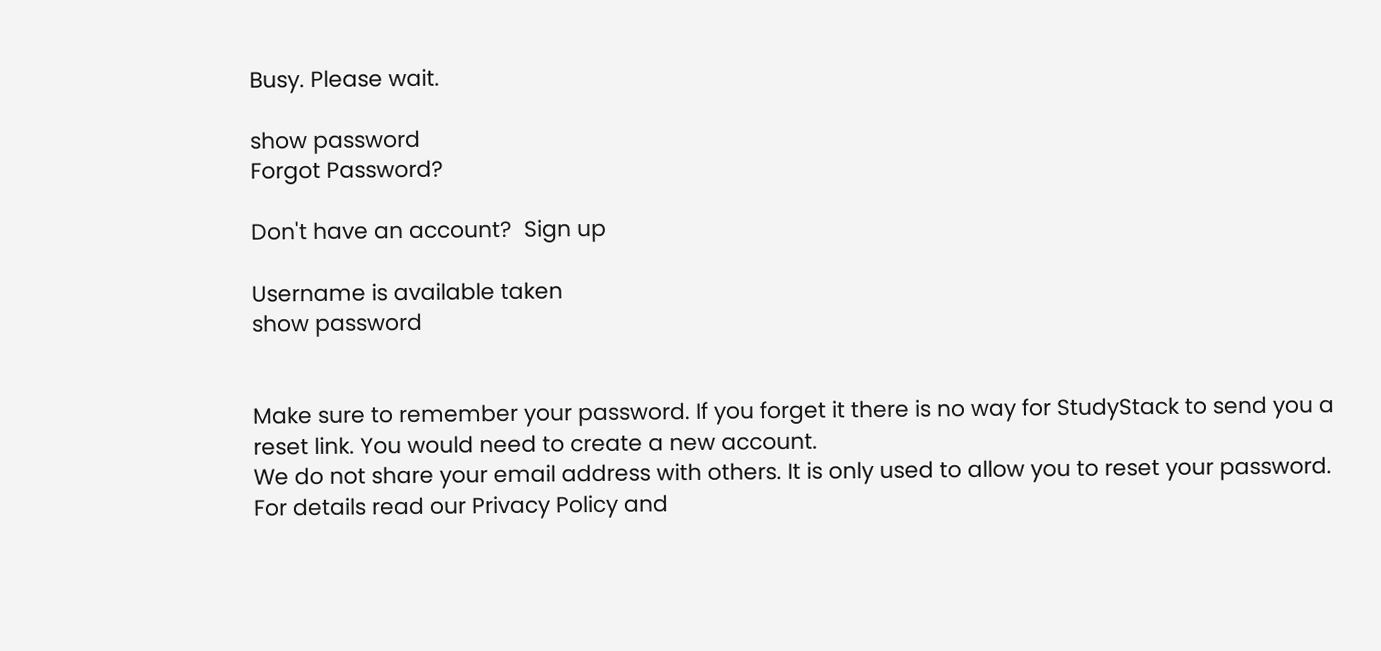Busy. Please wait.

show password
Forgot Password?

Don't have an account?  Sign up

Username is available taken
show password


Make sure to remember your password. If you forget it there is no way for StudyStack to send you a reset link. You would need to create a new account.
We do not share your email address with others. It is only used to allow you to reset your password. For details read our Privacy Policy and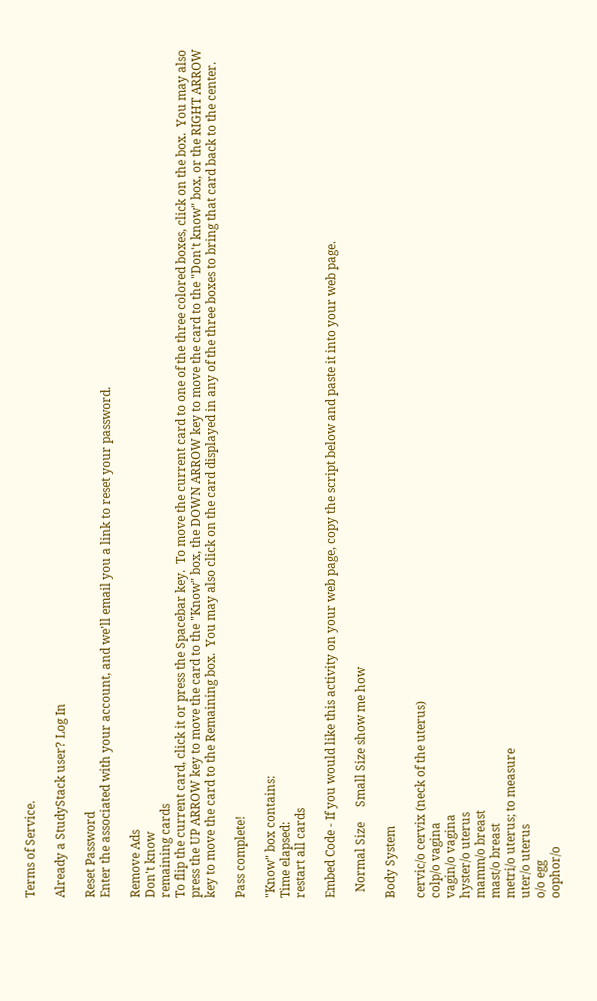Terms of Service.

Already a StudyStack user? Log In

Reset Password
Enter the associated with your account, and we'll email you a link to reset your password.

Remove Ads
Don't know
remaining cards
To flip the current card, click it or press the Spacebar key.  To move the current card to one of the three colored boxes, click on the box.  You may also press the UP ARROW key to move the card to the "Know" box, the DOWN ARROW key to move the card to the "Don't know" box, or the RIGHT ARROW key to move the card to the Remaining box.  You may also click on the card displayed in any of the three boxes to bring that card back to the center.

Pass complete!

"Know" box contains:
Time elapsed:
restart all cards

Embed Code - If you would like this activity on your web page, copy the script below and paste it into your web page.

  Normal Size     Small Size show me how

Body System

cervic/o cervix (neck of the uterus)
colp/o vagina
vagin/o vagina
hyster/o uterus
mamm/o breast
mast/o breast
metri/o uterus; to measure
uter/o uterus
o/o egg
oophor/o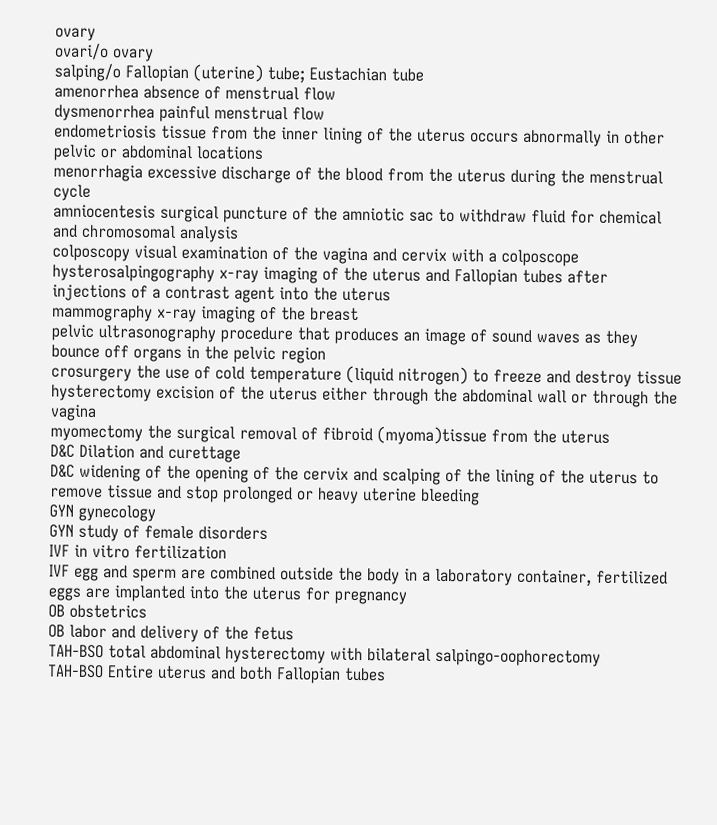ovary
ovari/o ovary
salping/o Fallopian (uterine) tube; Eustachian tube
amenorrhea absence of menstrual flow
dysmenorrhea painful menstrual flow
endometriosis tissue from the inner lining of the uterus occurs abnormally in other pelvic or abdominal locations
menorrhagia excessive discharge of the blood from the uterus during the menstrual cycle
amniocentesis surgical puncture of the amniotic sac to withdraw fluid for chemical and chromosomal analysis
colposcopy visual examination of the vagina and cervix with a colposcope
hysterosalpingography x-ray imaging of the uterus and Fallopian tubes after injections of a contrast agent into the uterus
mammography x-ray imaging of the breast
pelvic ultrasonography procedure that produces an image of sound waves as they bounce off organs in the pelvic region
crosurgery the use of cold temperature (liquid nitrogen) to freeze and destroy tissue
hysterectomy excision of the uterus either through the abdominal wall or through the vagina
myomectomy the surgical removal of fibroid (myoma)tissue from the uterus
D&C Dilation and curettage
D&C widening of the opening of the cervix and scalping of the lining of the uterus to remove tissue and stop prolonged or heavy uterine bleeding
GYN gynecology
GYN study of female disorders
IVF in vitro fertilization
IVF egg and sperm are combined outside the body in a laboratory container, fertilized eggs are implanted into the uterus for pregnancy
OB obstetrics
OB labor and delivery of the fetus
TAH-BSO total abdominal hysterectomy with bilateral salpingo-oophorectomy
TAH-BSO Entire uterus and both Fallopian tubes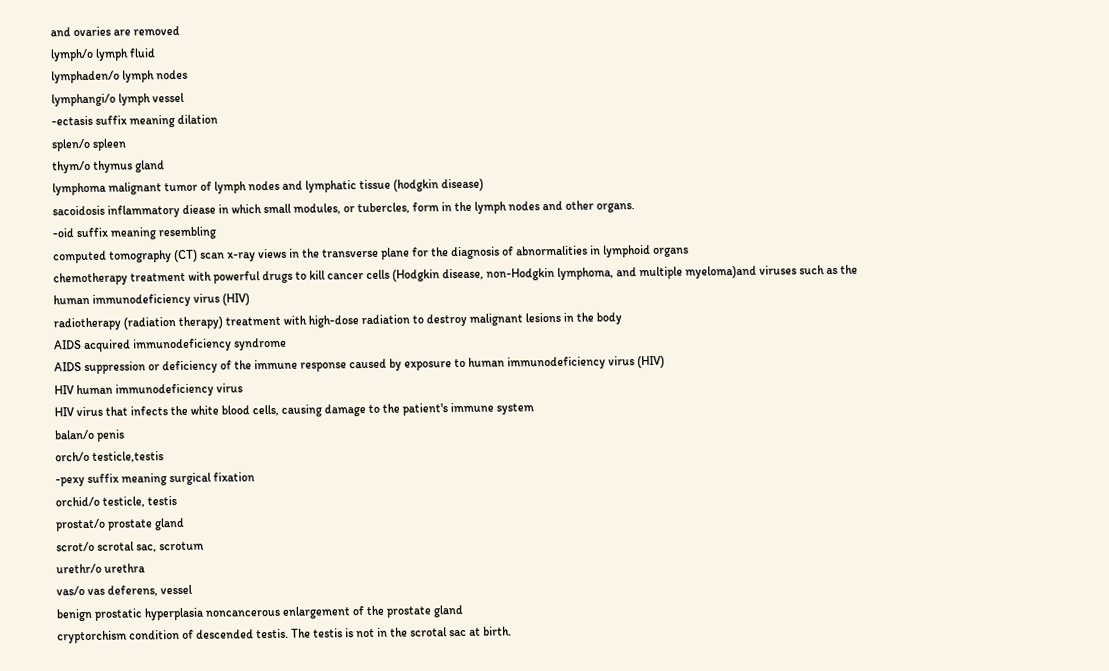and ovaries are removed
lymph/o lymph fluid
lymphaden/o lymph nodes
lymphangi/o lymph vessel
-ectasis suffix meaning dilation
splen/o spleen
thym/o thymus gland
lymphoma malignant tumor of lymph nodes and lymphatic tissue (hodgkin disease)
sacoidosis inflammatory diease in which small modules, or tubercles, form in the lymph nodes and other organs.
-oid suffix meaning resembling
computed tomography (CT) scan x-ray views in the transverse plane for the diagnosis of abnormalities in lymphoid organs
chemotherapy treatment with powerful drugs to kill cancer cells (Hodgkin disease, non-Hodgkin lymphoma, and multiple myeloma)and viruses such as the human immunodeficiency virus (HIV)
radiotherapy (radiation therapy) treatment with high-dose radiation to destroy malignant lesions in the body
AIDS acquired immunodeficiency syndrome
AIDS suppression or deficiency of the immune response caused by exposure to human immunodeficiency virus (HIV)
HIV human immunodeficiency virus
HIV virus that infects the white blood cells, causing damage to the patient's immune system
balan/o penis
orch/o testicle,testis
-pexy suffix meaning surgical fixation
orchid/o testicle, testis
prostat/o prostate gland
scrot/o scrotal sac, scrotum
urethr/o urethra
vas/o vas deferens, vessel
benign prostatic hyperplasia noncancerous enlargement of the prostate gland
cryptorchism condition of descended testis. The testis is not in the scrotal sac at birth.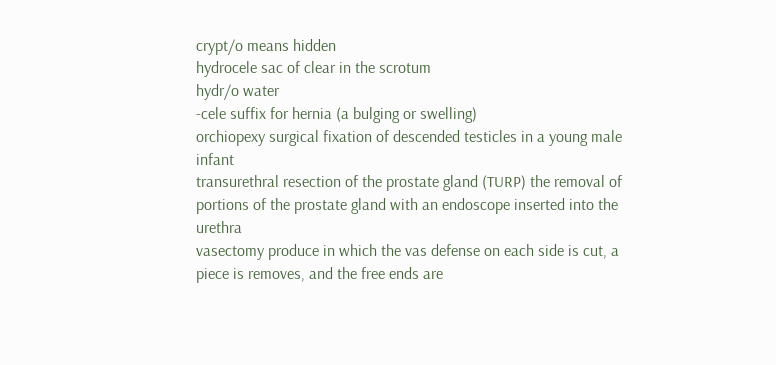crypt/o means hidden
hydrocele sac of clear in the scrotum
hydr/o water
-cele suffix for hernia (a bulging or swelling)
orchiopexy surgical fixation of descended testicles in a young male infant
transurethral resection of the prostate gland (TURP) the removal of portions of the prostate gland with an endoscope inserted into the urethra
vasectomy produce in which the vas defense on each side is cut, a piece is removes, and the free ends are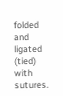folded and ligated (tied) with sutures.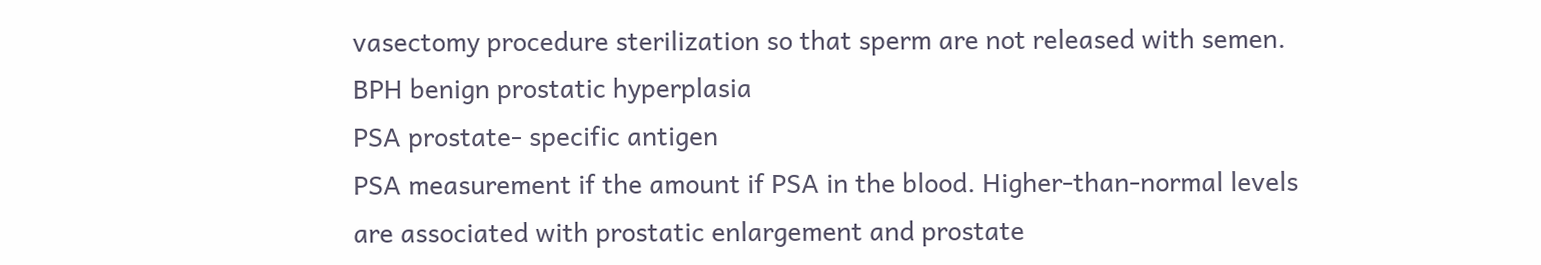vasectomy procedure sterilization so that sperm are not released with semen.
BPH benign prostatic hyperplasia
PSA prostate- specific antigen
PSA measurement if the amount if PSA in the blood. Higher-than-normal levels are associated with prostatic enlargement and prostate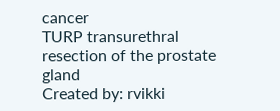cancer
TURP transurethral resection of the prostate gland
Created by: rvikki